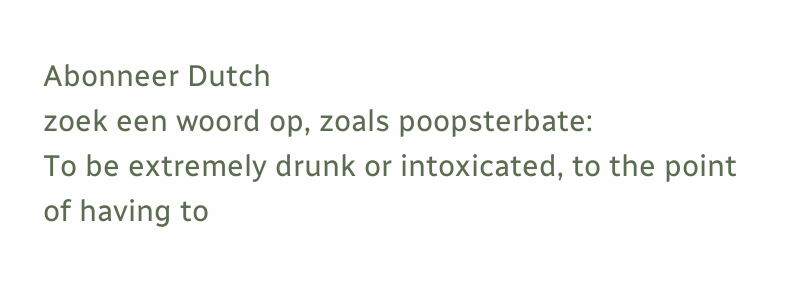Abonneer Dutch
zoek een woord op, zoals poopsterbate:
To be extremely drunk or intoxicated, to the point of having to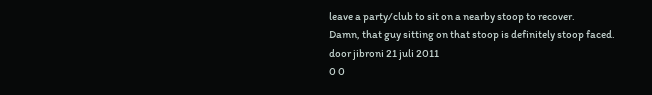leave a party/club to sit on a nearby stoop to recover.
Damn, that guy sitting on that stoop is definitely stoop faced.
door jibroni 21 juli 2011
0 0